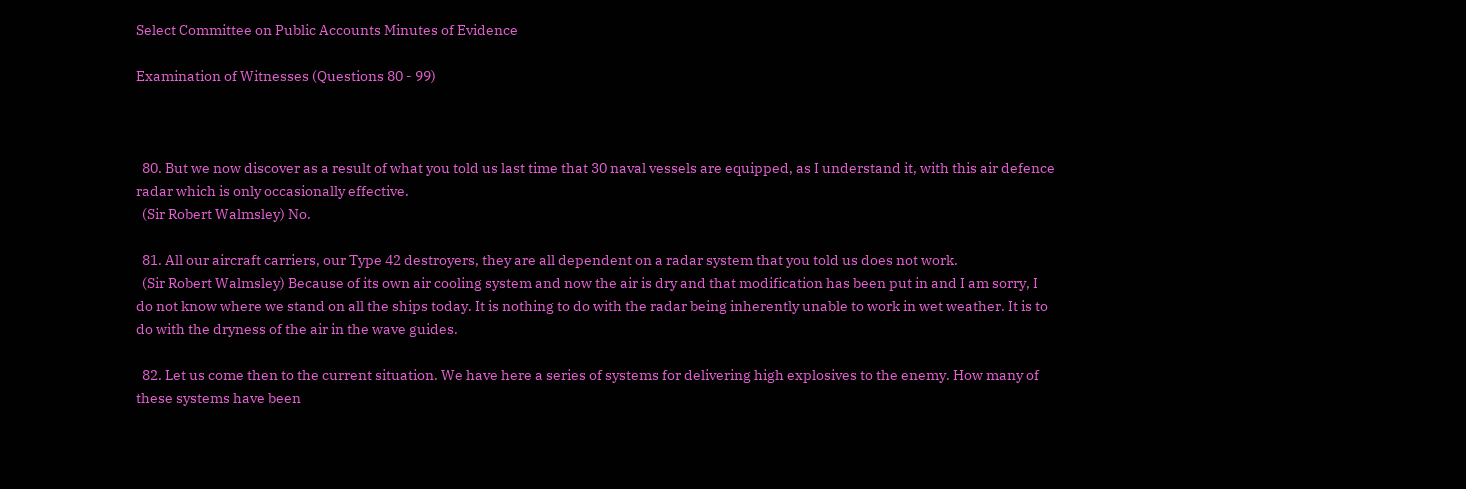Select Committee on Public Accounts Minutes of Evidence

Examination of Witnesses (Questions 80 - 99)



  80. But we now discover as a result of what you told us last time that 30 naval vessels are equipped, as I understand it, with this air defence radar which is only occasionally effective.
  (Sir Robert Walmsley) No.

  81. All our aircraft carriers, our Type 42 destroyers, they are all dependent on a radar system that you told us does not work.
  (Sir Robert Walmsley) Because of its own air cooling system and now the air is dry and that modification has been put in and I am sorry, I do not know where we stand on all the ships today. It is nothing to do with the radar being inherently unable to work in wet weather. It is to do with the dryness of the air in the wave guides.

  82. Let us come then to the current situation. We have here a series of systems for delivering high explosives to the enemy. How many of these systems have been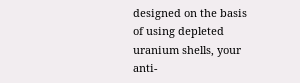designed on the basis of using depleted uranium shells, your anti-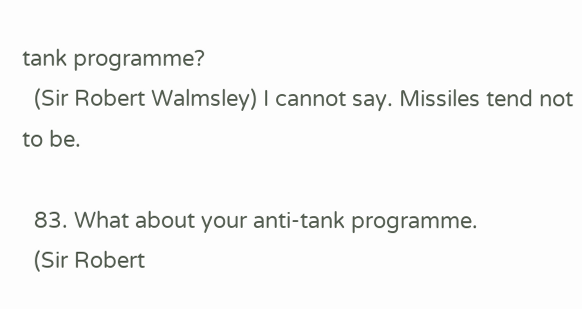tank programme?
  (Sir Robert Walmsley) I cannot say. Missiles tend not to be.

  83. What about your anti-tank programme.
  (Sir Robert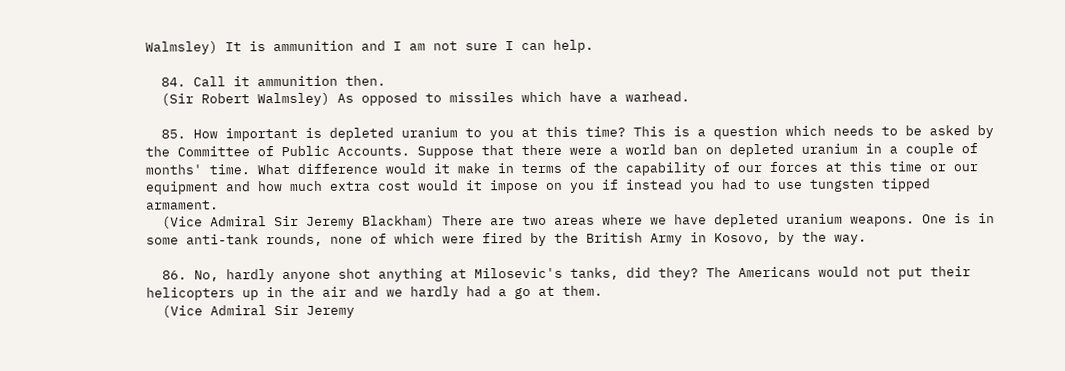Walmsley) It is ammunition and I am not sure I can help.

  84. Call it ammunition then.
  (Sir Robert Walmsley) As opposed to missiles which have a warhead.

  85. How important is depleted uranium to you at this time? This is a question which needs to be asked by the Committee of Public Accounts. Suppose that there were a world ban on depleted uranium in a couple of months' time. What difference would it make in terms of the capability of our forces at this time or our equipment and how much extra cost would it impose on you if instead you had to use tungsten tipped armament.
  (Vice Admiral Sir Jeremy Blackham) There are two areas where we have depleted uranium weapons. One is in some anti-tank rounds, none of which were fired by the British Army in Kosovo, by the way.

  86. No, hardly anyone shot anything at Milosevic's tanks, did they? The Americans would not put their helicopters up in the air and we hardly had a go at them.
  (Vice Admiral Sir Jeremy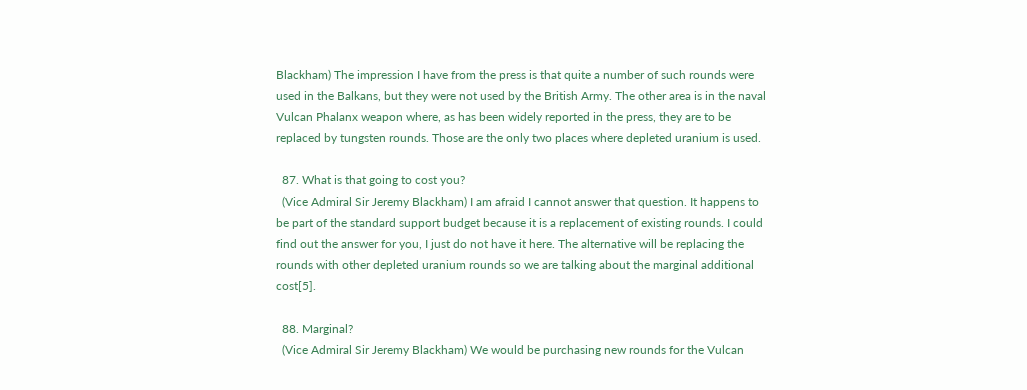Blackham) The impression I have from the press is that quite a number of such rounds were used in the Balkans, but they were not used by the British Army. The other area is in the naval Vulcan Phalanx weapon where, as has been widely reported in the press, they are to be replaced by tungsten rounds. Those are the only two places where depleted uranium is used.

  87. What is that going to cost you?
  (Vice Admiral Sir Jeremy Blackham) I am afraid I cannot answer that question. It happens to be part of the standard support budget because it is a replacement of existing rounds. I could find out the answer for you, I just do not have it here. The alternative will be replacing the rounds with other depleted uranium rounds so we are talking about the marginal additional cost[5].

  88. Marginal?
  (Vice Admiral Sir Jeremy Blackham) We would be purchasing new rounds for the Vulcan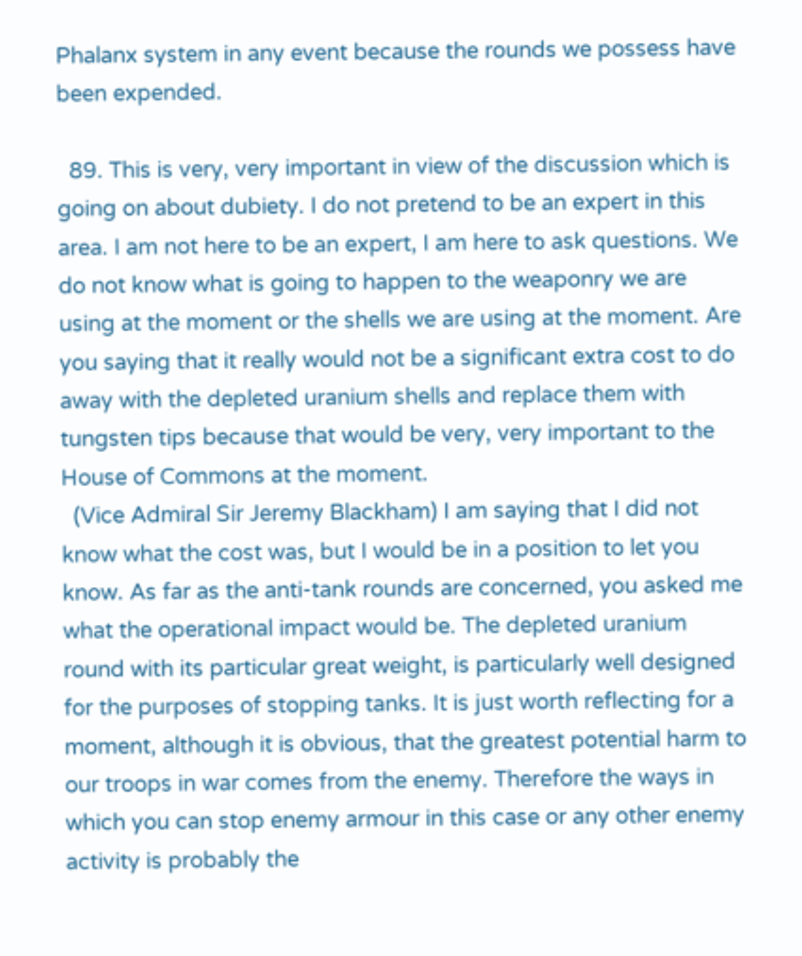Phalanx system in any event because the rounds we possess have been expended.

  89. This is very, very important in view of the discussion which is going on about dubiety. I do not pretend to be an expert in this area. I am not here to be an expert, I am here to ask questions. We do not know what is going to happen to the weaponry we are using at the moment or the shells we are using at the moment. Are you saying that it really would not be a significant extra cost to do away with the depleted uranium shells and replace them with tungsten tips because that would be very, very important to the House of Commons at the moment.
  (Vice Admiral Sir Jeremy Blackham) I am saying that I did not know what the cost was, but I would be in a position to let you know. As far as the anti-tank rounds are concerned, you asked me what the operational impact would be. The depleted uranium round with its particular great weight, is particularly well designed for the purposes of stopping tanks. It is just worth reflecting for a moment, although it is obvious, that the greatest potential harm to our troops in war comes from the enemy. Therefore the ways in which you can stop enemy armour in this case or any other enemy activity is probably the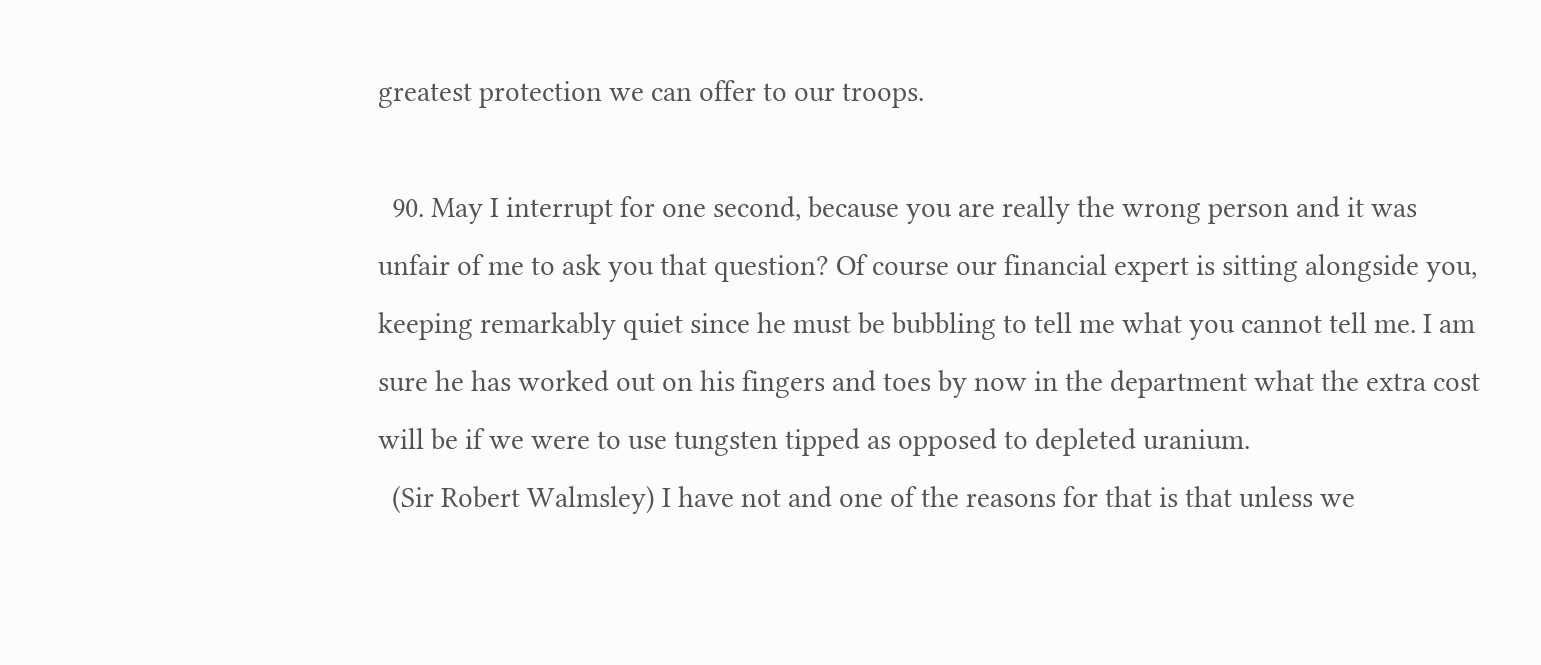greatest protection we can offer to our troops.

  90. May I interrupt for one second, because you are really the wrong person and it was unfair of me to ask you that question? Of course our financial expert is sitting alongside you, keeping remarkably quiet since he must be bubbling to tell me what you cannot tell me. I am sure he has worked out on his fingers and toes by now in the department what the extra cost will be if we were to use tungsten tipped as opposed to depleted uranium.
  (Sir Robert Walmsley) I have not and one of the reasons for that is that unless we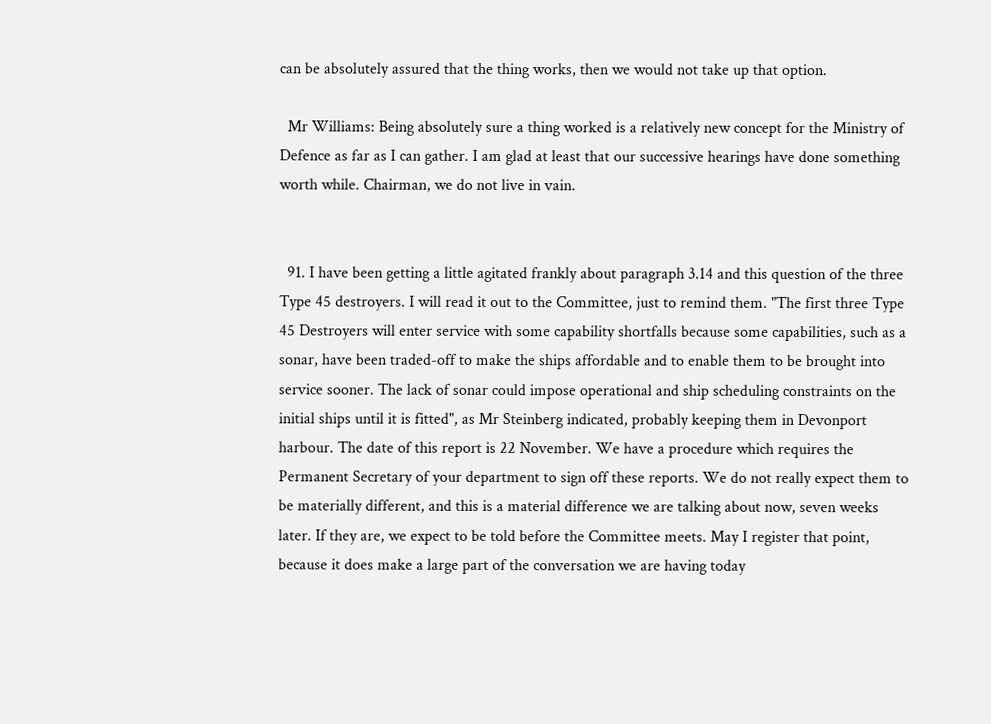can be absolutely assured that the thing works, then we would not take up that option.

  Mr Williams: Being absolutely sure a thing worked is a relatively new concept for the Ministry of Defence as far as I can gather. I am glad at least that our successive hearings have done something worth while. Chairman, we do not live in vain.


  91. I have been getting a little agitated frankly about paragraph 3.14 and this question of the three Type 45 destroyers. I will read it out to the Committee, just to remind them. "The first three Type 45 Destroyers will enter service with some capability shortfalls because some capabilities, such as a sonar, have been traded-off to make the ships affordable and to enable them to be brought into service sooner. The lack of sonar could impose operational and ship scheduling constraints on the initial ships until it is fitted", as Mr Steinberg indicated, probably keeping them in Devonport harbour. The date of this report is 22 November. We have a procedure which requires the Permanent Secretary of your department to sign off these reports. We do not really expect them to be materially different, and this is a material difference we are talking about now, seven weeks later. If they are, we expect to be told before the Committee meets. May I register that point, because it does make a large part of the conversation we are having today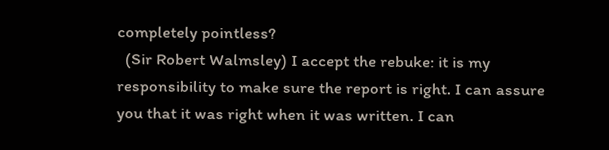completely pointless?
  (Sir Robert Walmsley) I accept the rebuke: it is my responsibility to make sure the report is right. I can assure you that it was right when it was written. I can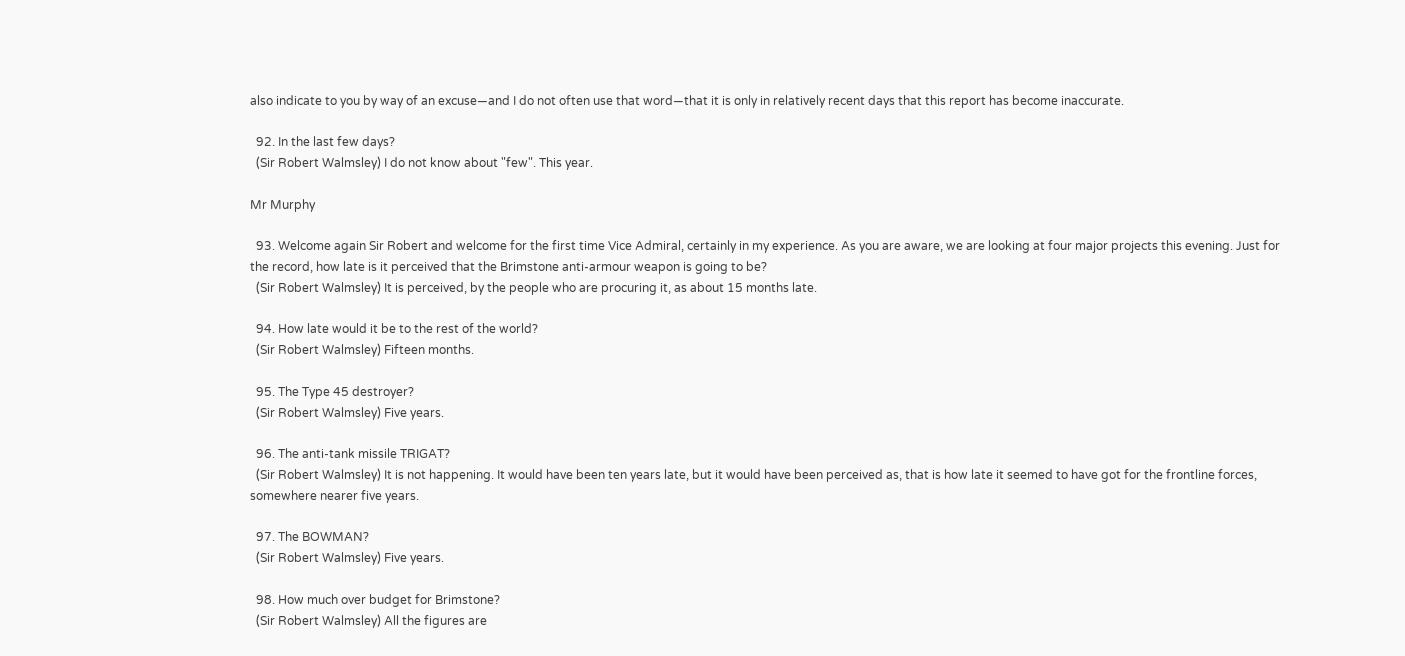also indicate to you by way of an excuse—and I do not often use that word—that it is only in relatively recent days that this report has become inaccurate.

  92. In the last few days?
  (Sir Robert Walmsley) I do not know about "few". This year.

Mr Murphy

  93. Welcome again Sir Robert and welcome for the first time Vice Admiral, certainly in my experience. As you are aware, we are looking at four major projects this evening. Just for the record, how late is it perceived that the Brimstone anti-armour weapon is going to be?
  (Sir Robert Walmsley) It is perceived, by the people who are procuring it, as about 15 months late.

  94. How late would it be to the rest of the world?
  (Sir Robert Walmsley) Fifteen months.

  95. The Type 45 destroyer?
  (Sir Robert Walmsley) Five years.

  96. The anti-tank missile TRIGAT?
  (Sir Robert Walmsley) It is not happening. It would have been ten years late, but it would have been perceived as, that is how late it seemed to have got for the frontline forces, somewhere nearer five years.

  97. The BOWMAN?
  (Sir Robert Walmsley) Five years.

  98. How much over budget for Brimstone?
  (Sir Robert Walmsley) All the figures are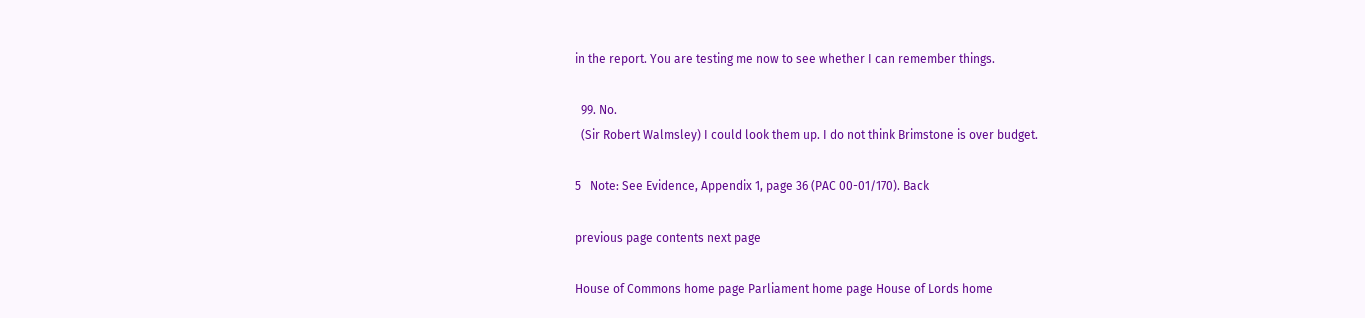in the report. You are testing me now to see whether I can remember things.

  99. No.
  (Sir Robert Walmsley) I could look them up. I do not think Brimstone is over budget.

5   Note: See Evidence, Appendix 1, page 36 (PAC 00-01/170). Back

previous page contents next page

House of Commons home page Parliament home page House of Lords home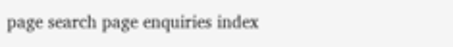page search page enquiries index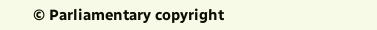© Parliamentary copyright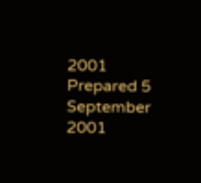2001
Prepared 5 September 2001